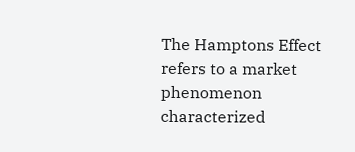The Hamptons Effect refers to a market phenomenon characterized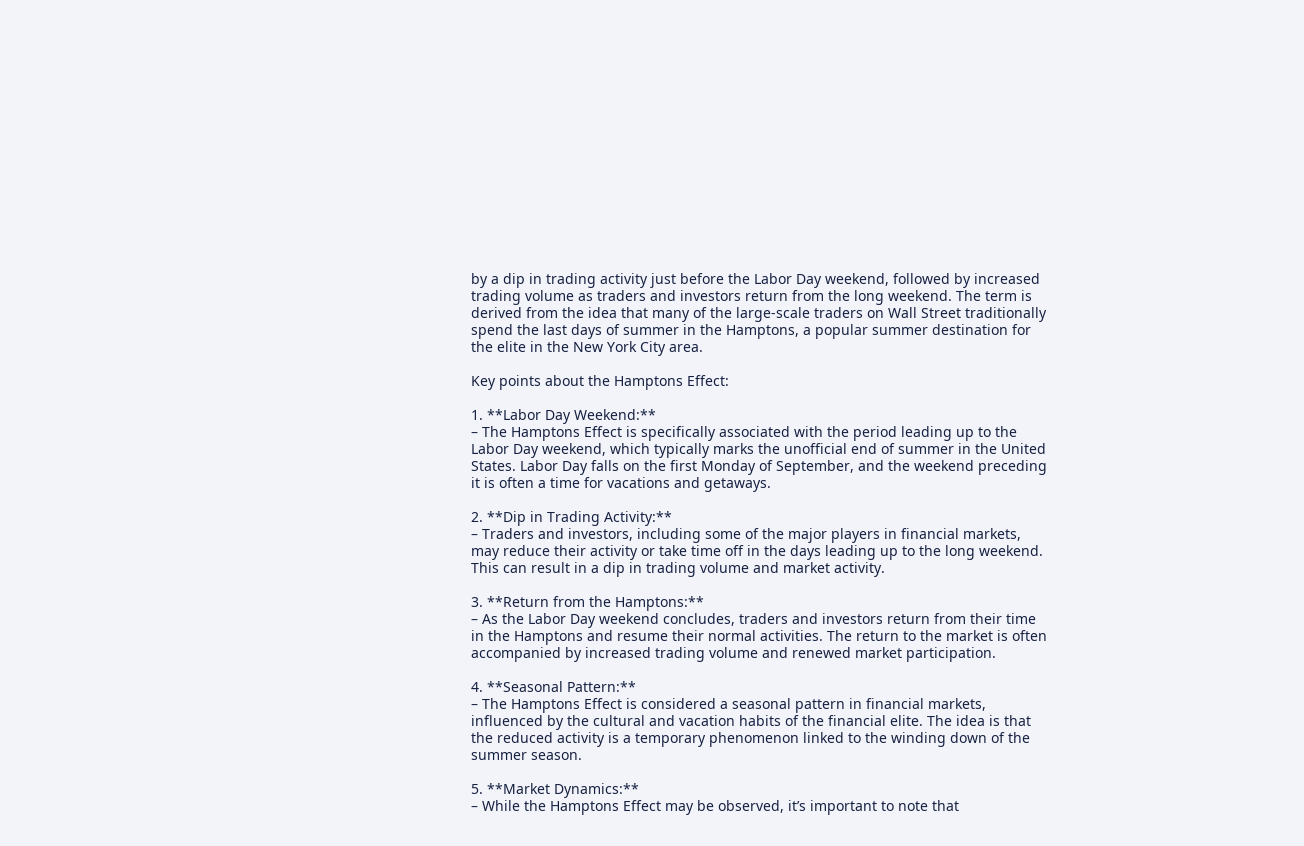by a dip in trading activity just before the Labor Day weekend, followed by increased trading volume as traders and investors return from the long weekend. The term is derived from the idea that many of the large-scale traders on Wall Street traditionally spend the last days of summer in the Hamptons, a popular summer destination for the elite in the New York City area.

Key points about the Hamptons Effect:

1. **Labor Day Weekend:**
– The Hamptons Effect is specifically associated with the period leading up to the Labor Day weekend, which typically marks the unofficial end of summer in the United States. Labor Day falls on the first Monday of September, and the weekend preceding it is often a time for vacations and getaways.

2. **Dip in Trading Activity:**
– Traders and investors, including some of the major players in financial markets, may reduce their activity or take time off in the days leading up to the long weekend. This can result in a dip in trading volume and market activity.

3. **Return from the Hamptons:**
– As the Labor Day weekend concludes, traders and investors return from their time in the Hamptons and resume their normal activities. The return to the market is often accompanied by increased trading volume and renewed market participation.

4. **Seasonal Pattern:**
– The Hamptons Effect is considered a seasonal pattern in financial markets, influenced by the cultural and vacation habits of the financial elite. The idea is that the reduced activity is a temporary phenomenon linked to the winding down of the summer season.

5. **Market Dynamics:**
– While the Hamptons Effect may be observed, it’s important to note that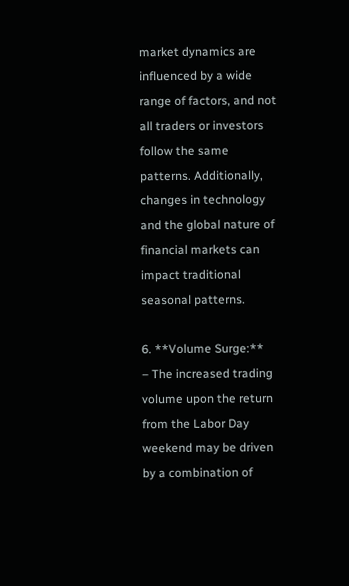market dynamics are influenced by a wide range of factors, and not all traders or investors follow the same patterns. Additionally, changes in technology and the global nature of financial markets can impact traditional seasonal patterns.

6. **Volume Surge:**
– The increased trading volume upon the return from the Labor Day weekend may be driven by a combination of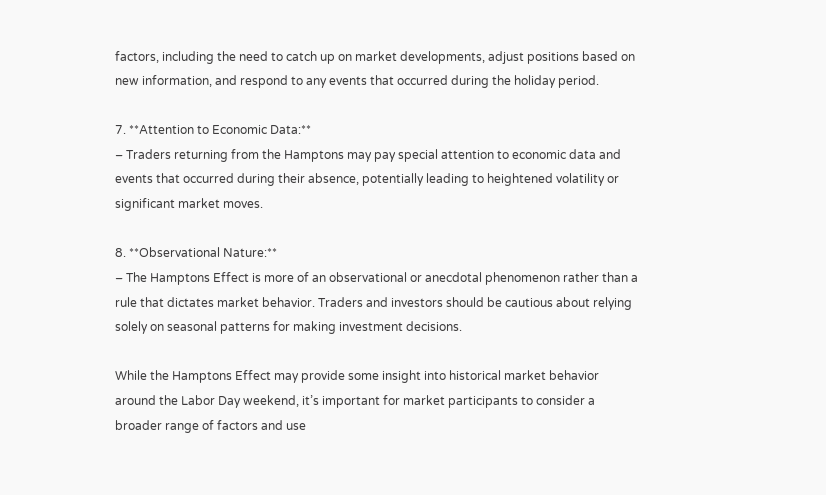factors, including the need to catch up on market developments, adjust positions based on new information, and respond to any events that occurred during the holiday period.

7. **Attention to Economic Data:**
– Traders returning from the Hamptons may pay special attention to economic data and events that occurred during their absence, potentially leading to heightened volatility or significant market moves.

8. **Observational Nature:**
– The Hamptons Effect is more of an observational or anecdotal phenomenon rather than a rule that dictates market behavior. Traders and investors should be cautious about relying solely on seasonal patterns for making investment decisions.

While the Hamptons Effect may provide some insight into historical market behavior around the Labor Day weekend, it’s important for market participants to consider a broader range of factors and use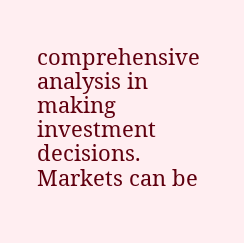comprehensive analysis in making investment decisions. Markets can be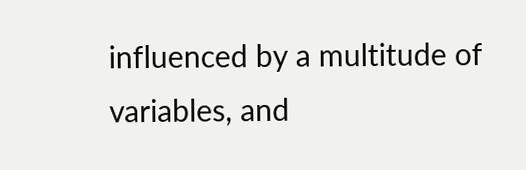influenced by a multitude of variables, and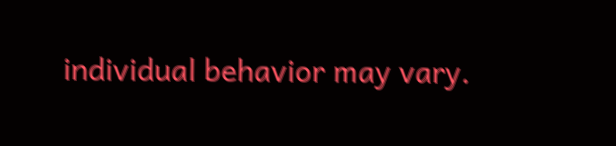individual behavior may vary.